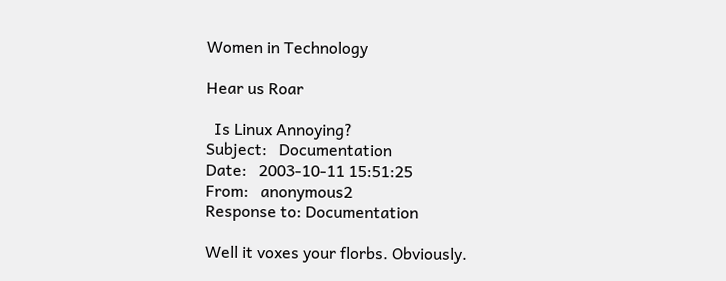Women in Technology

Hear us Roar

  Is Linux Annoying?
Subject:   Documentation
Date:   2003-10-11 15:51:25
From:   anonymous2
Response to: Documentation

Well it voxes your florbs. Obviously.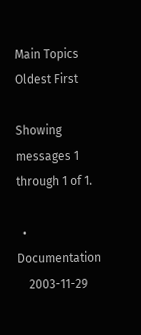Main Topics Oldest First

Showing messages 1 through 1 of 1.

  • Documentation
    2003-11-29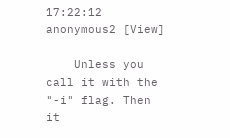17:22:12  anonymous2 [View]

    Unless you call it with the "-i" flag. Then it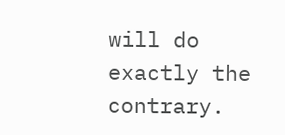will do exactly the contrary.